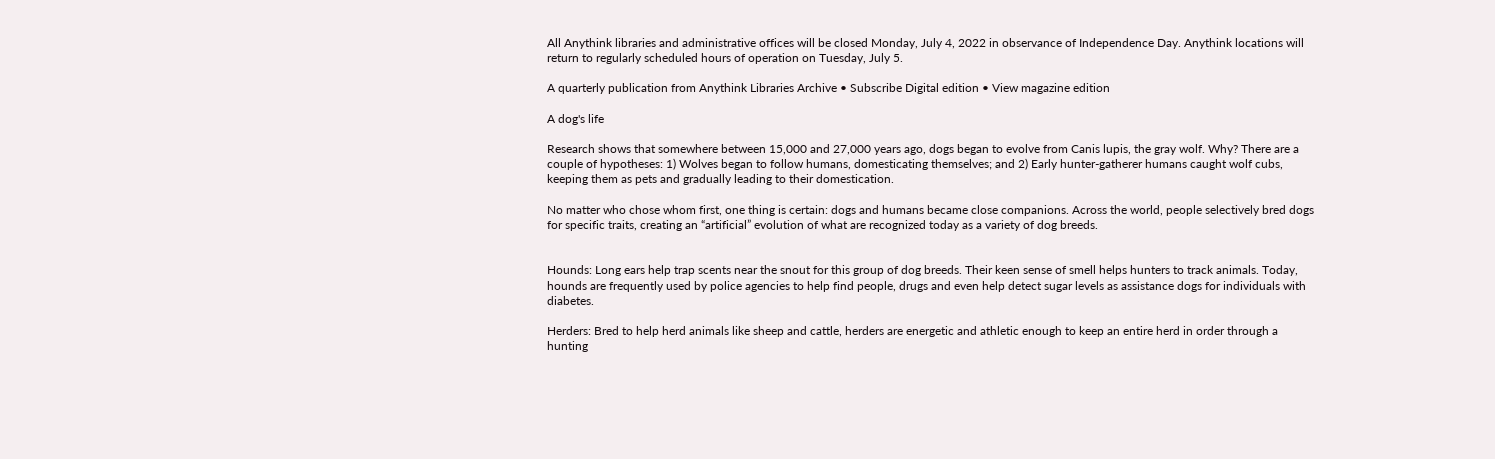All Anythink libraries and administrative offices will be closed Monday, July 4, 2022 in observance of Independence Day. Anythink locations will return to regularly scheduled hours of operation on Tuesday, July 5.

A quarterly publication from Anythink Libraries Archive • Subscribe Digital edition • View magazine edition

A dog's life

Research shows that somewhere between 15,000 and 27,000 years ago, dogs began to evolve from Canis lupis, the gray wolf. Why? There are a couple of hypotheses: 1) Wolves began to follow humans, domesticating themselves; and 2) Early hunter-gatherer humans caught wolf cubs, keeping them as pets and gradually leading to their domestication.

No matter who chose whom first, one thing is certain: dogs and humans became close companions. Across the world, people selectively bred dogs for specific traits, creating an “artificial” evolution of what are recognized today as a variety of dog breeds.


Hounds: Long ears help trap scents near the snout for this group of dog breeds. Their keen sense of smell helps hunters to track animals. Today, hounds are frequently used by police agencies to help find people, drugs and even help detect sugar levels as assistance dogs for individuals with diabetes.

Herders: Bred to help herd animals like sheep and cattle, herders are energetic and athletic enough to keep an entire herd in order through a hunting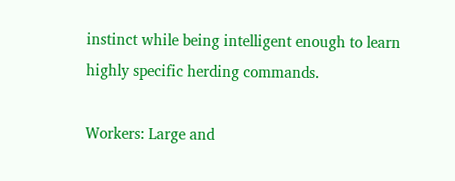instinct while being intelligent enough to learn highly specific herding commands.

Workers: Large and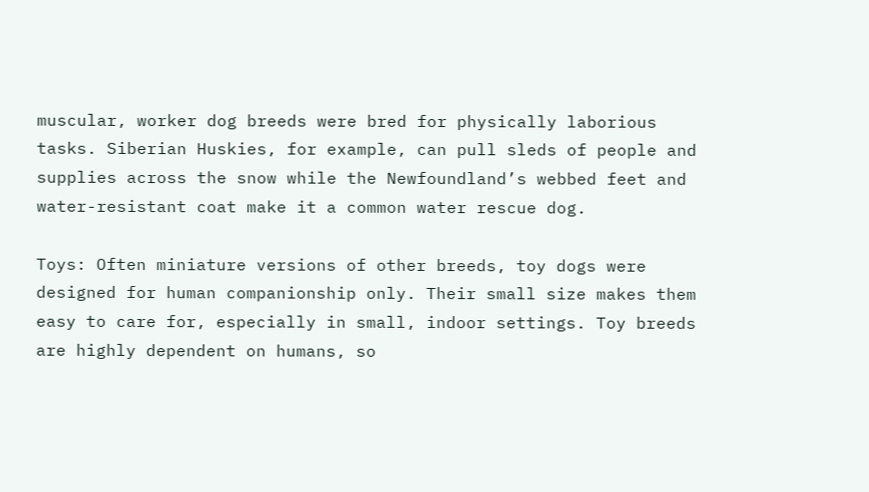muscular, worker dog breeds were bred for physically laborious tasks. Siberian Huskies, for example, can pull sleds of people and supplies across the snow while the Newfoundland’s webbed feet and water-resistant coat make it a common water rescue dog.

Toys: Often miniature versions of other breeds, toy dogs were designed for human companionship only. Their small size makes them easy to care for, especially in small, indoor settings. Toy breeds are highly dependent on humans, so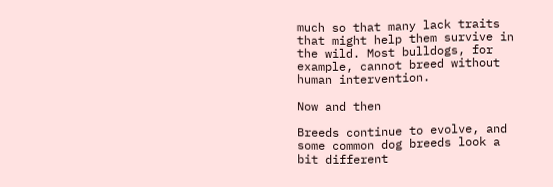much so that many lack traits that might help them survive in the wild. Most bulldogs, for example, cannot breed without human intervention.

Now and then

Breeds continue to evolve, and some common dog breeds look a bit different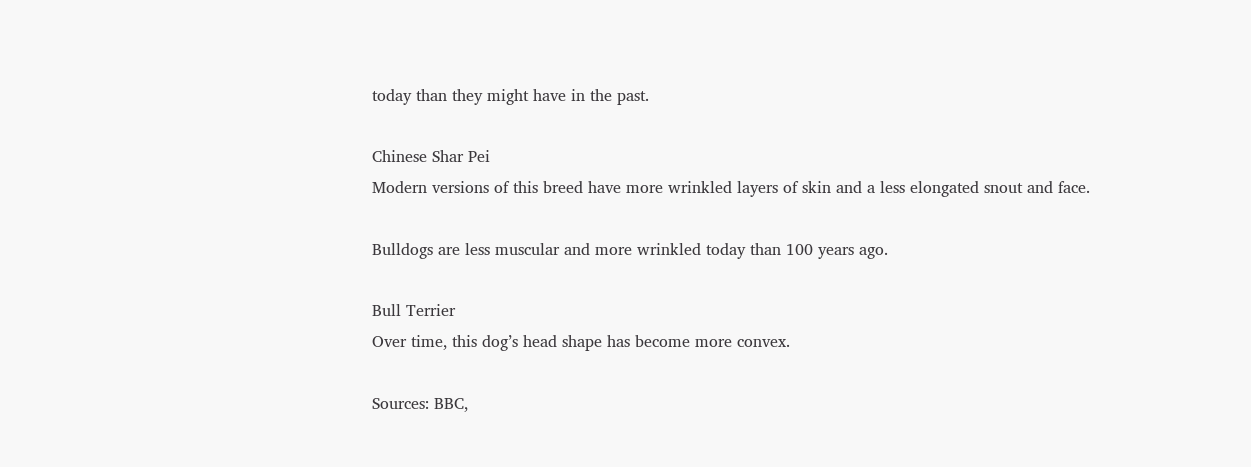today than they might have in the past.

Chinese Shar Pei
Modern versions of this breed have more wrinkled layers of skin and a less elongated snout and face.

Bulldogs are less muscular and more wrinkled today than 100 years ago.

Bull Terrier
Over time, this dog’s head shape has become more convex.

Sources: BBC,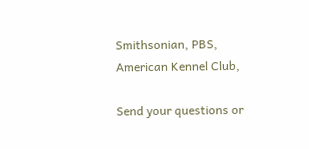Smithsonian, PBS, American Kennel Club,

Send your questions or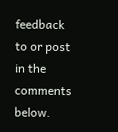feedback to or post in the comments below.